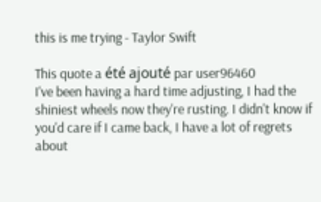this is me trying - Taylor Swift

This quote a été ajouté par user96460
I've been having a hard time adjusting, I had the shiniest wheels now they're rusting. I didn't know if you'd care if I came back, I have a lot of regrets about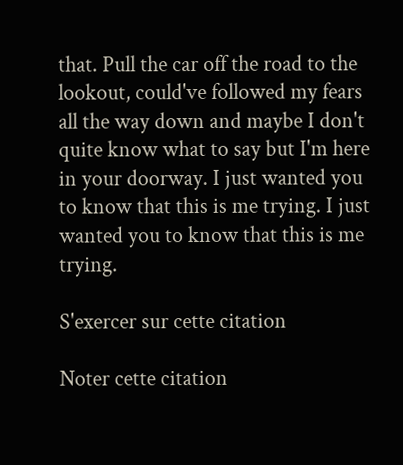that. Pull the car off the road to the lookout, could've followed my fears all the way down and maybe I don't quite know what to say but I'm here in your doorway. I just wanted you to know that this is me trying. I just wanted you to know that this is me trying.

S'exercer sur cette citation

Noter cette citation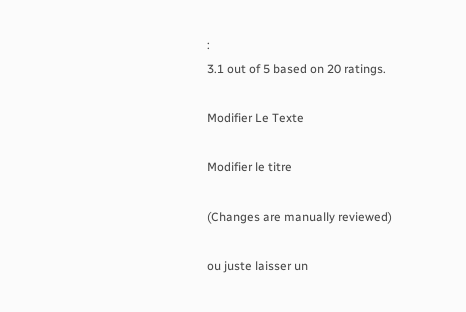:
3.1 out of 5 based on 20 ratings.

Modifier Le Texte

Modifier le titre

(Changes are manually reviewed)

ou juste laisser un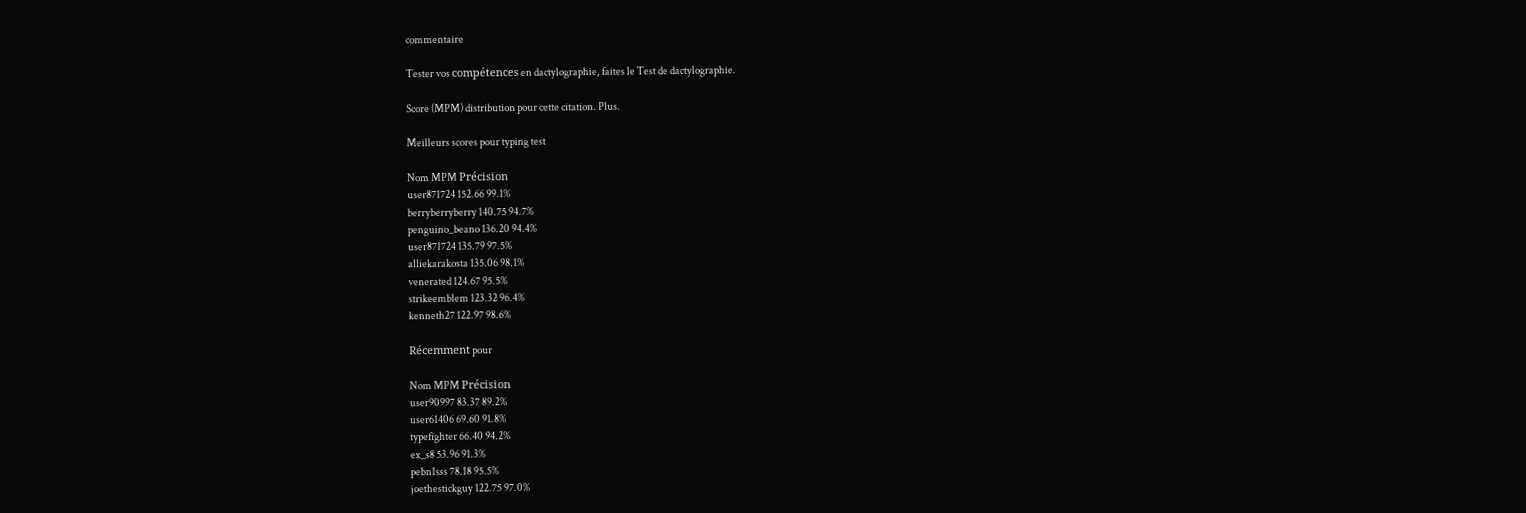commentaire

Tester vos compétences en dactylographie, faites le Test de dactylographie.

Score (MPM) distribution pour cette citation. Plus.

Meilleurs scores pour typing test

Nom MPM Précision
user871724 152.66 99.1%
berryberryberry 140.75 94.7%
penguino_beano 136.20 94.4%
user871724 135.79 97.5%
alliekarakosta 135.06 98.1%
venerated 124.67 95.5%
strikeemblem 123.32 96.4%
kenneth27 122.97 98.6%

Récemment pour

Nom MPM Précision
user90997 83.37 89.2%
user61406 69.60 91.8%
typefighter 66.40 94.2%
ex_s8 53.96 91.3%
pebn1sss 78.18 95.5%
joethestickguy 122.75 97.0%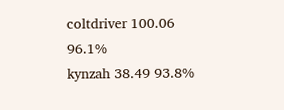coltdriver 100.06 96.1%
kynzah 38.49 93.8%